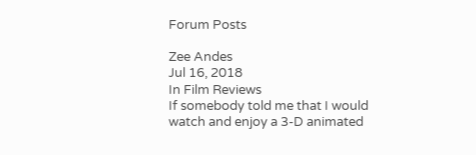Forum Posts

Zee Andes
Jul 16, 2018
In Film Reviews
If somebody told me that I would watch and enjoy a 3-D animated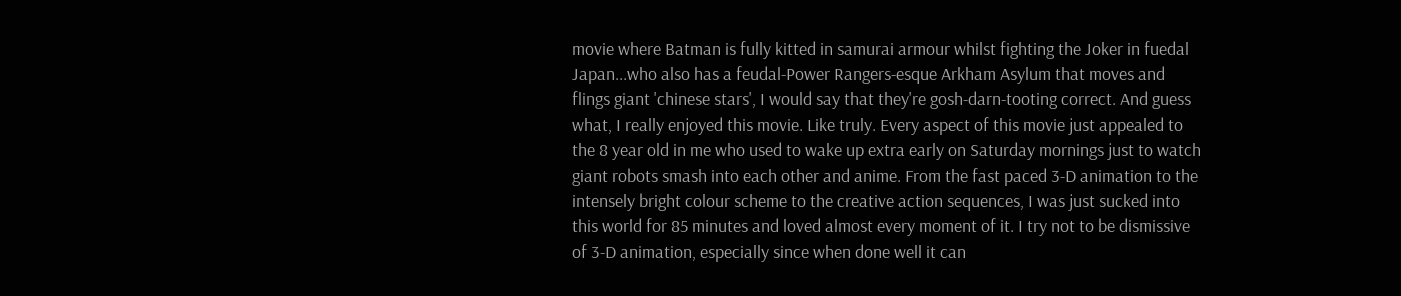movie where Batman is fully kitted in samurai armour whilst fighting the Joker in fuedal Japan...who also has a feudal-Power Rangers-esque Arkham Asylum that moves and flings giant 'chinese stars', I would say that they're gosh-darn-tooting correct. And guess what, I really enjoyed this movie. Like truly. Every aspect of this movie just appealed to the 8 year old in me who used to wake up extra early on Saturday mornings just to watch giant robots smash into each other and anime. From the fast paced 3-D animation to the intensely bright colour scheme to the creative action sequences, I was just sucked into this world for 85 minutes and loved almost every moment of it. I try not to be dismissive of 3-D animation, especially since when done well it can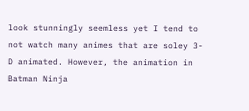look stunningly seemless yet I tend to not watch many animes that are soley 3-D animated. However, the animation in Batman Ninja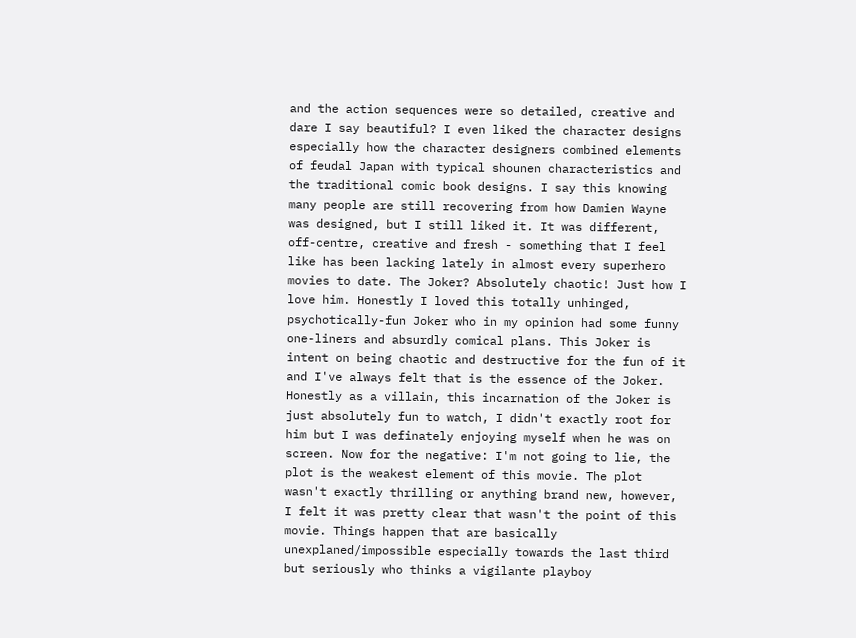and the action sequences were so detailed, creative and dare I say beautiful? I even liked the character designs especially how the character designers combined elements of feudal Japan with typical shounen characteristics and the traditional comic book designs. I say this knowing many people are still recovering from how Damien Wayne was designed, but I still liked it. It was different, off-centre, creative and fresh - something that I feel like has been lacking lately in almost every superhero movies to date. The Joker? Absolutely chaotic! Just how I love him. Honestly I loved this totally unhinged, psychotically-fun Joker who in my opinion had some funny one-liners and absurdly comical plans. This Joker is intent on being chaotic and destructive for the fun of it and I've always felt that is the essence of the Joker. Honestly as a villain, this incarnation of the Joker is just absolutely fun to watch, I didn't exactly root for him but I was definately enjoying myself when he was on screen. Now for the negative: I'm not going to lie, the plot is the weakest element of this movie. The plot wasn't exactly thrilling or anything brand new, however, I felt it was pretty clear that wasn't the point of this movie. Things happen that are basically unexplaned/impossible especially towards the last third but seriously who thinks a vigilante playboy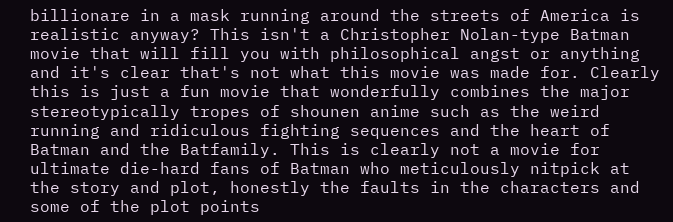billionare in a mask running around the streets of America is realistic anyway? This isn't a Christopher Nolan-type Batman movie that will fill you with philosophical angst or anything and it's clear that's not what this movie was made for. Clearly this is just a fun movie that wonderfully combines the major stereotypically tropes of shounen anime such as the weird running and ridiculous fighting sequences and the heart of Batman and the Batfamily. This is clearly not a movie for ultimate die-hard fans of Batman who meticulously nitpick at the story and plot, honestly the faults in the characters and some of the plot points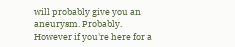will probably give you an aneurysm. Probably. However if you're here for a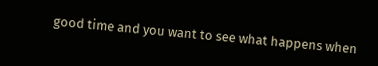good time and you want to see what happens when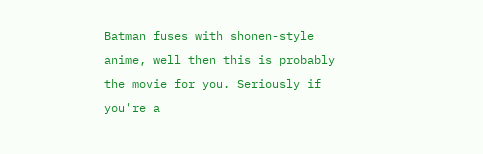Batman fuses with shonen-style anime, well then this is probably the movie for you. Seriously if you're a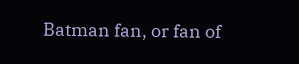Batman fan, or fan of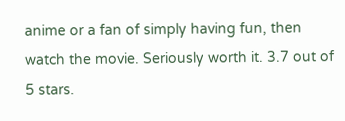anime or a fan of simply having fun, then watch the movie. Seriously worth it. 3.7 out of 5 stars.